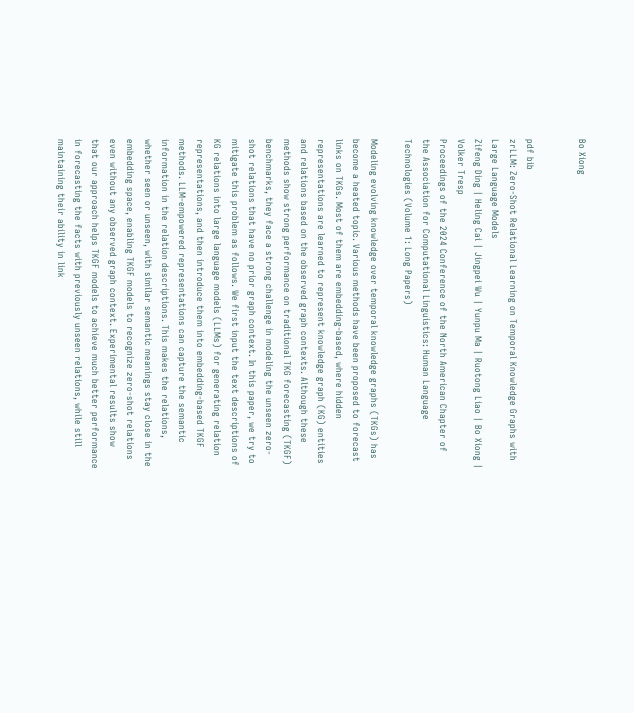Bo Xiong


pdf bib
zrLLM: Zero-Shot Relational Learning on Temporal Knowledge Graphs with Large Language Models
Zifeng Ding | Heling Cai | Jingpei Wu | Yunpu Ma | Ruotong Liao | Bo Xiong | Volker Tresp
Proceedings of the 2024 Conference of the North American Chapter of the Association for Computational Linguistics: Human Language Technologies (Volume 1: Long Papers)

Modeling evolving knowledge over temporal knowledge graphs (TKGs) has become a heated topic. Various methods have been proposed to forecast links on TKGs. Most of them are embedding-based, where hidden representations are learned to represent knowledge graph (KG) entities and relations based on the observed graph contexts. Although these methods show strong performance on traditional TKG forecasting (TKGF) benchmarks, they face a strong challenge in modeling the unseen zero-shot relations that have no prior graph context. In this paper, we try to mitigate this problem as follows. We first input the text descriptions of KG relations into large language models (LLMs) for generating relation representations, and then introduce them into embedding-based TKGF methods. LLM-empowered representations can capture the semantic information in the relation descriptions. This makes the relations, whether seen or unseen, with similar semantic meanings stay close in the embedding space, enabling TKGF models to recognize zero-shot relations even without any observed graph context. Experimental results show that our approach helps TKGF models to achieve much better performance in forecasting the facts with previously unseen relations, while still maintaining their ability in link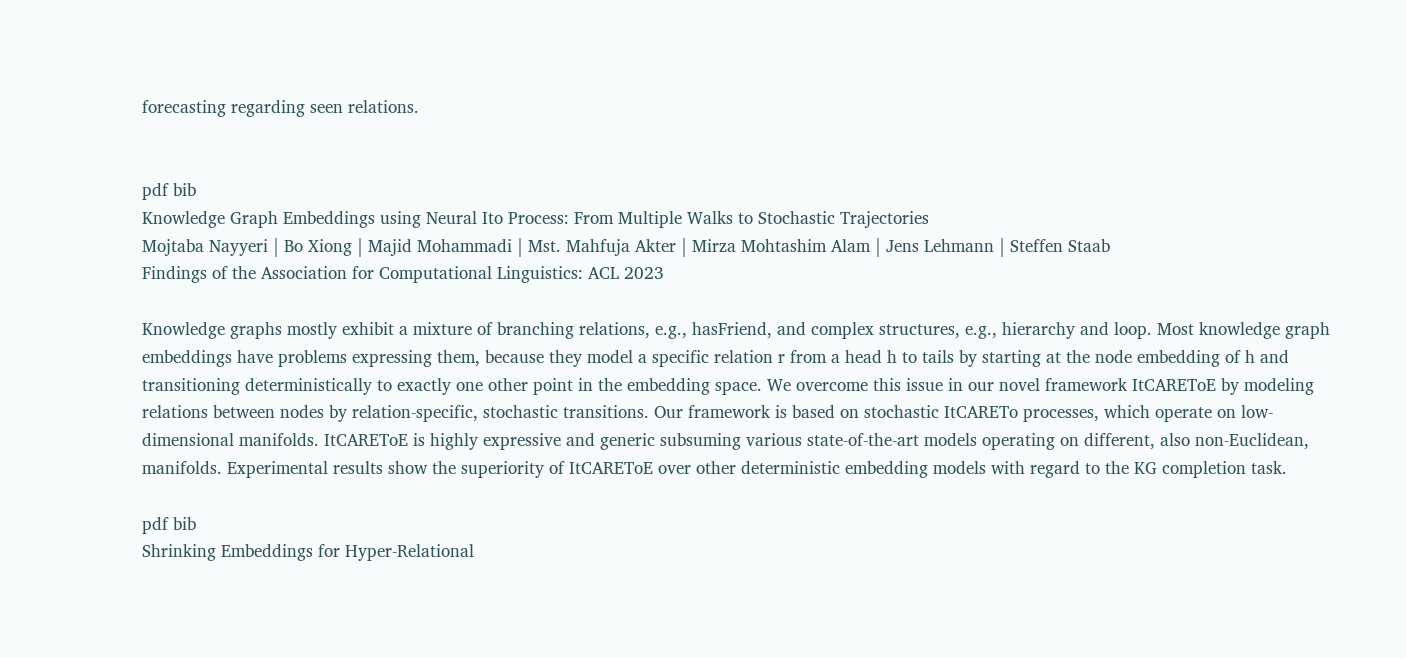forecasting regarding seen relations.


pdf bib
Knowledge Graph Embeddings using Neural Ito Process: From Multiple Walks to Stochastic Trajectories
Mojtaba Nayyeri | Bo Xiong | Majid Mohammadi | Mst. Mahfuja Akter | Mirza Mohtashim Alam | Jens Lehmann | Steffen Staab
Findings of the Association for Computational Linguistics: ACL 2023

Knowledge graphs mostly exhibit a mixture of branching relations, e.g., hasFriend, and complex structures, e.g., hierarchy and loop. Most knowledge graph embeddings have problems expressing them, because they model a specific relation r from a head h to tails by starting at the node embedding of h and transitioning deterministically to exactly one other point in the embedding space. We overcome this issue in our novel framework ItCAREToE by modeling relations between nodes by relation-specific, stochastic transitions. Our framework is based on stochastic ItCARETo processes, which operate on low-dimensional manifolds. ItCAREToE is highly expressive and generic subsuming various state-of-the-art models operating on different, also non-Euclidean, manifolds. Experimental results show the superiority of ItCAREToE over other deterministic embedding models with regard to the KG completion task.

pdf bib
Shrinking Embeddings for Hyper-Relational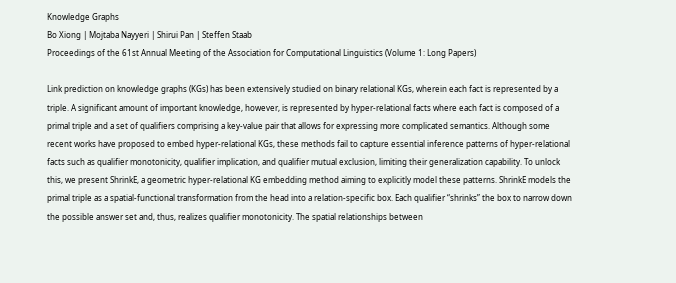Knowledge Graphs
Bo Xiong | Mojtaba Nayyeri | Shirui Pan | Steffen Staab
Proceedings of the 61st Annual Meeting of the Association for Computational Linguistics (Volume 1: Long Papers)

Link prediction on knowledge graphs (KGs) has been extensively studied on binary relational KGs, wherein each fact is represented by a triple. A significant amount of important knowledge, however, is represented by hyper-relational facts where each fact is composed of a primal triple and a set of qualifiers comprising a key-value pair that allows for expressing more complicated semantics. Although some recent works have proposed to embed hyper-relational KGs, these methods fail to capture essential inference patterns of hyper-relational facts such as qualifier monotonicity, qualifier implication, and qualifier mutual exclusion, limiting their generalization capability. To unlock this, we present ShrinkE, a geometric hyper-relational KG embedding method aiming to explicitly model these patterns. ShrinkE models the primal triple as a spatial-functional transformation from the head into a relation-specific box. Each qualifier “shrinks” the box to narrow down the possible answer set and, thus, realizes qualifier monotonicity. The spatial relationships between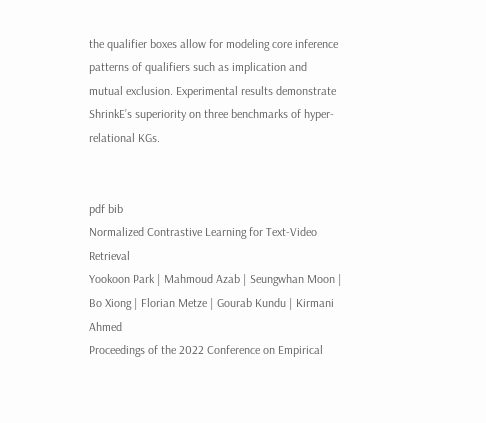the qualifier boxes allow for modeling core inference patterns of qualifiers such as implication and mutual exclusion. Experimental results demonstrate ShrinkE’s superiority on three benchmarks of hyper-relational KGs.


pdf bib
Normalized Contrastive Learning for Text-Video Retrieval
Yookoon Park | Mahmoud Azab | Seungwhan Moon | Bo Xiong | Florian Metze | Gourab Kundu | Kirmani Ahmed
Proceedings of the 2022 Conference on Empirical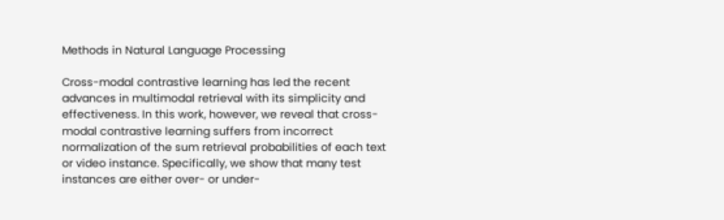Methods in Natural Language Processing

Cross-modal contrastive learning has led the recent advances in multimodal retrieval with its simplicity and effectiveness. In this work, however, we reveal that cross-modal contrastive learning suffers from incorrect normalization of the sum retrieval probabilities of each text or video instance. Specifically, we show that many test instances are either over- or under-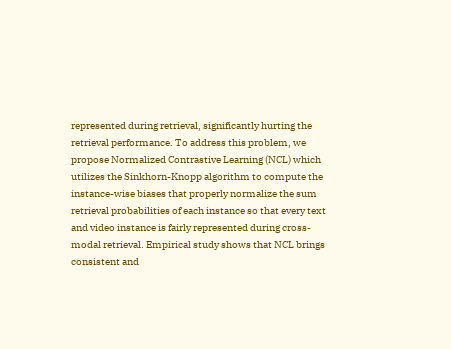represented during retrieval, significantly hurting the retrieval performance. To address this problem, we propose Normalized Contrastive Learning (NCL) which utilizes the Sinkhorn-Knopp algorithm to compute the instance-wise biases that properly normalize the sum retrieval probabilities of each instance so that every text and video instance is fairly represented during cross-modal retrieval. Empirical study shows that NCL brings consistent and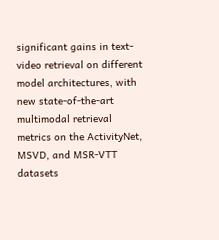significant gains in text-video retrieval on different model architectures, with new state-of-the-art multimodal retrieval metrics on the ActivityNet, MSVD, and MSR-VTT datasets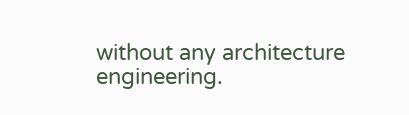without any architecture engineering.